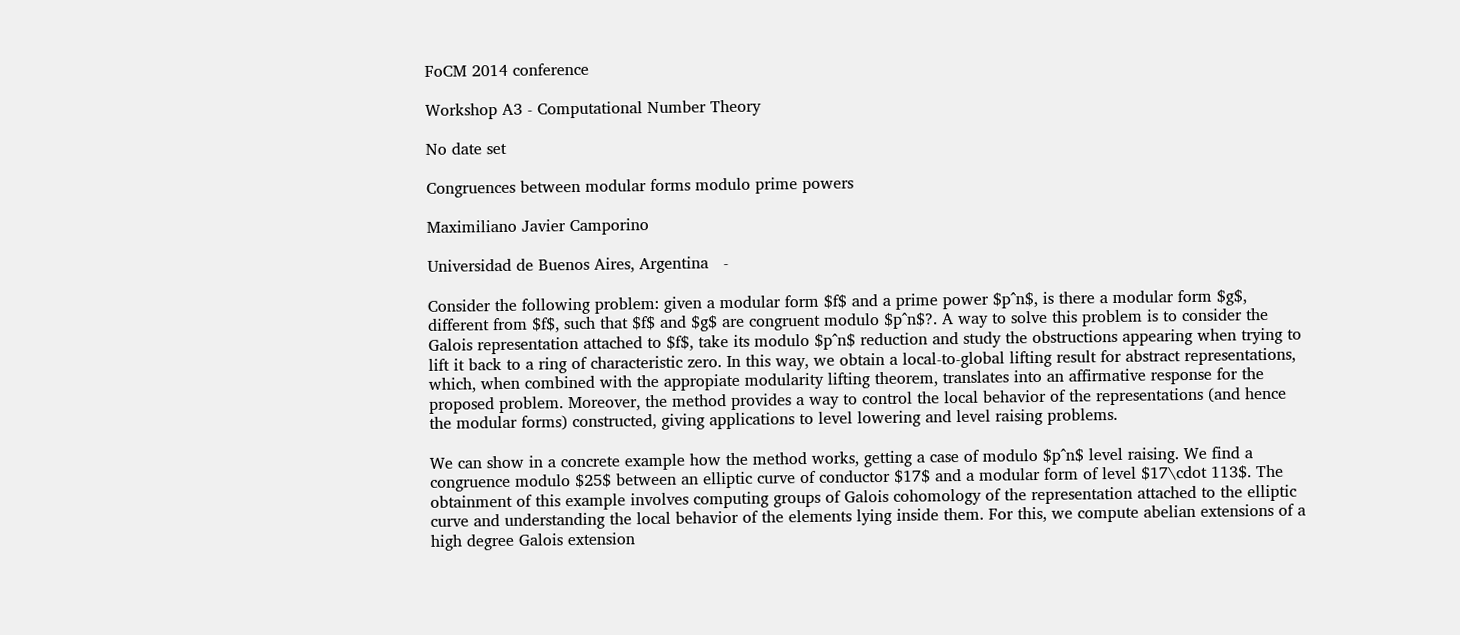FoCM 2014 conference

Workshop A3 - Computational Number Theory

No date set

Congruences between modular forms modulo prime powers

Maximiliano Javier Camporino

Universidad de Buenos Aires, Argentina   -

Consider the following problem: given a modular form $f$ and a prime power $p^n$, is there a modular form $g$, different from $f$, such that $f$ and $g$ are congruent modulo $p^n$?. A way to solve this problem is to consider the Galois representation attached to $f$, take its modulo $p^n$ reduction and study the obstructions appearing when trying to lift it back to a ring of characteristic zero. In this way, we obtain a local-to-global lifting result for abstract representations, which, when combined with the appropiate modularity lifting theorem, translates into an affirmative response for the proposed problem. Moreover, the method provides a way to control the local behavior of the representations (and hence the modular forms) constructed, giving applications to level lowering and level raising problems.

We can show in a concrete example how the method works, getting a case of modulo $p^n$ level raising. We find a congruence modulo $25$ between an elliptic curve of conductor $17$ and a modular form of level $17\cdot 113$. The obtainment of this example involves computing groups of Galois cohomology of the representation attached to the elliptic curve and understanding the local behavior of the elements lying inside them. For this, we compute abelian extensions of a high degree Galois extension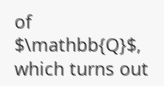of $\mathbb{Q}$, which turns out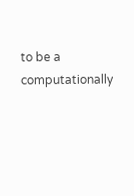to be a computationally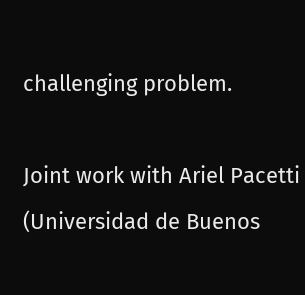challenging problem.

Joint work with Ariel Pacetti (Universidad de Buenos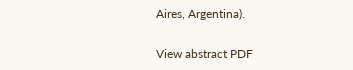Aires, Argentina).

View abstract PDF